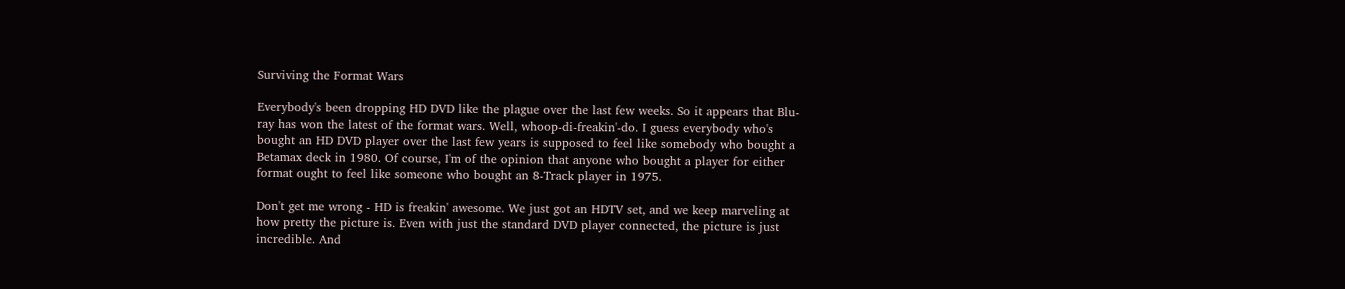Surviving the Format Wars

Everybody's been dropping HD DVD like the plague over the last few weeks. So it appears that Blu-ray has won the latest of the format wars. Well, whoop-di-freakin'-do. I guess everybody who's bought an HD DVD player over the last few years is supposed to feel like somebody who bought a Betamax deck in 1980. Of course, I'm of the opinion that anyone who bought a player for either format ought to feel like someone who bought an 8-Track player in 1975.

Don't get me wrong - HD is freakin' awesome. We just got an HDTV set, and we keep marveling at how pretty the picture is. Even with just the standard DVD player connected, the picture is just incredible. And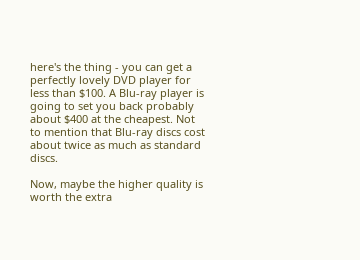here's the thing - you can get a perfectly lovely DVD player for less than $100. A Blu-ray player is going to set you back probably about $400 at the cheapest. Not to mention that Blu-ray discs cost about twice as much as standard discs.

Now, maybe the higher quality is worth the extra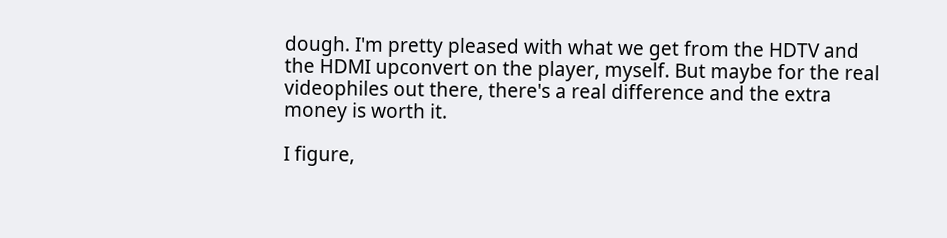dough. I'm pretty pleased with what we get from the HDTV and the HDMI upconvert on the player, myself. But maybe for the real videophiles out there, there's a real difference and the extra money is worth it.

I figure,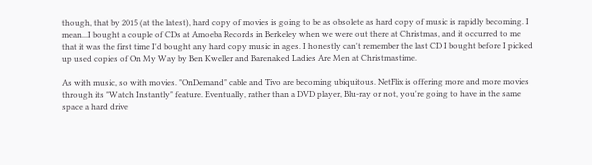though, that by 2015 (at the latest), hard copy of movies is going to be as obsolete as hard copy of music is rapidly becoming. I mean...I bought a couple of CDs at Amoeba Records in Berkeley when we were out there at Christmas, and it occurred to me that it was the first time I'd bought any hard copy music in ages. I honestly can't remember the last CD I bought before I picked up used copies of On My Way by Ben Kweller and Barenaked Ladies Are Men at Christmastime.

As with music, so with movies. "OnDemand" cable and Tivo are becoming ubiquitous. NetFlix is offering more and more movies through its "Watch Instantly" feature. Eventually, rather than a DVD player, Blu-ray or not, you're going to have in the same space a hard drive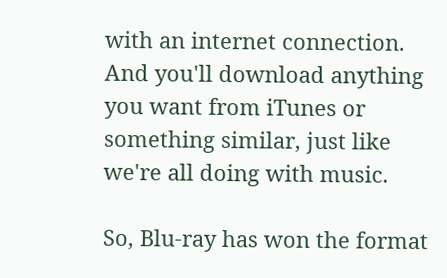with an internet connection. And you'll download anything you want from iTunes or something similar, just like we're all doing with music.

So, Blu-ray has won the format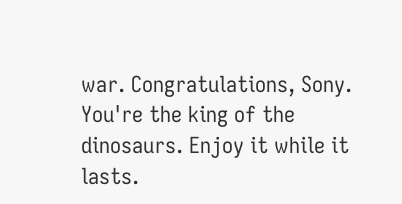war. Congratulations, Sony. You're the king of the dinosaurs. Enjoy it while it lasts.